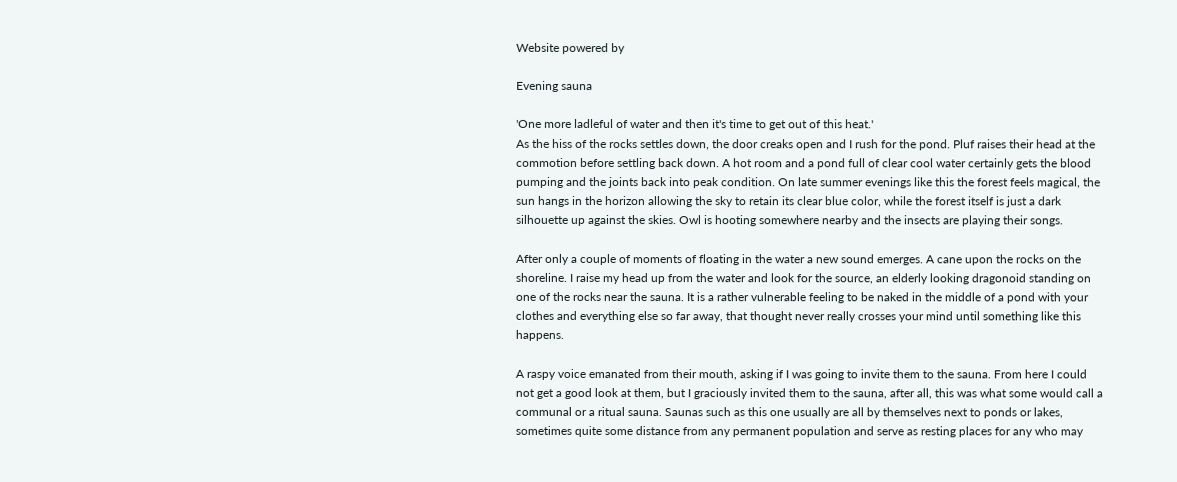Website powered by

Evening sauna

'One more ladleful of water and then it's time to get out of this heat.'
As the hiss of the rocks settles down, the door creaks open and I rush for the pond. Pluf raises their head at the commotion before settling back down. A hot room and a pond full of clear cool water certainly gets the blood pumping and the joints back into peak condition. On late summer evenings like this the forest feels magical, the sun hangs in the horizon allowing the sky to retain its clear blue color, while the forest itself is just a dark silhouette up against the skies. Owl is hooting somewhere nearby and the insects are playing their songs.

After only a couple of moments of floating in the water a new sound emerges. A cane upon the rocks on the shoreline. I raise my head up from the water and look for the source, an elderly looking dragonoid standing on one of the rocks near the sauna. It is a rather vulnerable feeling to be naked in the middle of a pond with your clothes and everything else so far away, that thought never really crosses your mind until something like this happens.

A raspy voice emanated from their mouth, asking if I was going to invite them to the sauna. From here I could not get a good look at them, but I graciously invited them to the sauna, after all, this was what some would call a communal or a ritual sauna. Saunas such as this one usually are all by themselves next to ponds or lakes, sometimes quite some distance from any permanent population and serve as resting places for any who may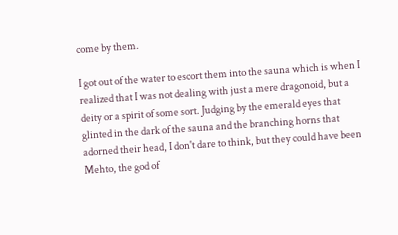come by them.

I got out of the water to escort them into the sauna which is when I realized that I was not dealing with just a mere dragonoid, but a deity or a spirit of some sort. Judging by the emerald eyes that glinted in the dark of the sauna and the branching horns that adorned their head, I don't dare to think, but they could have been Mehto, the god of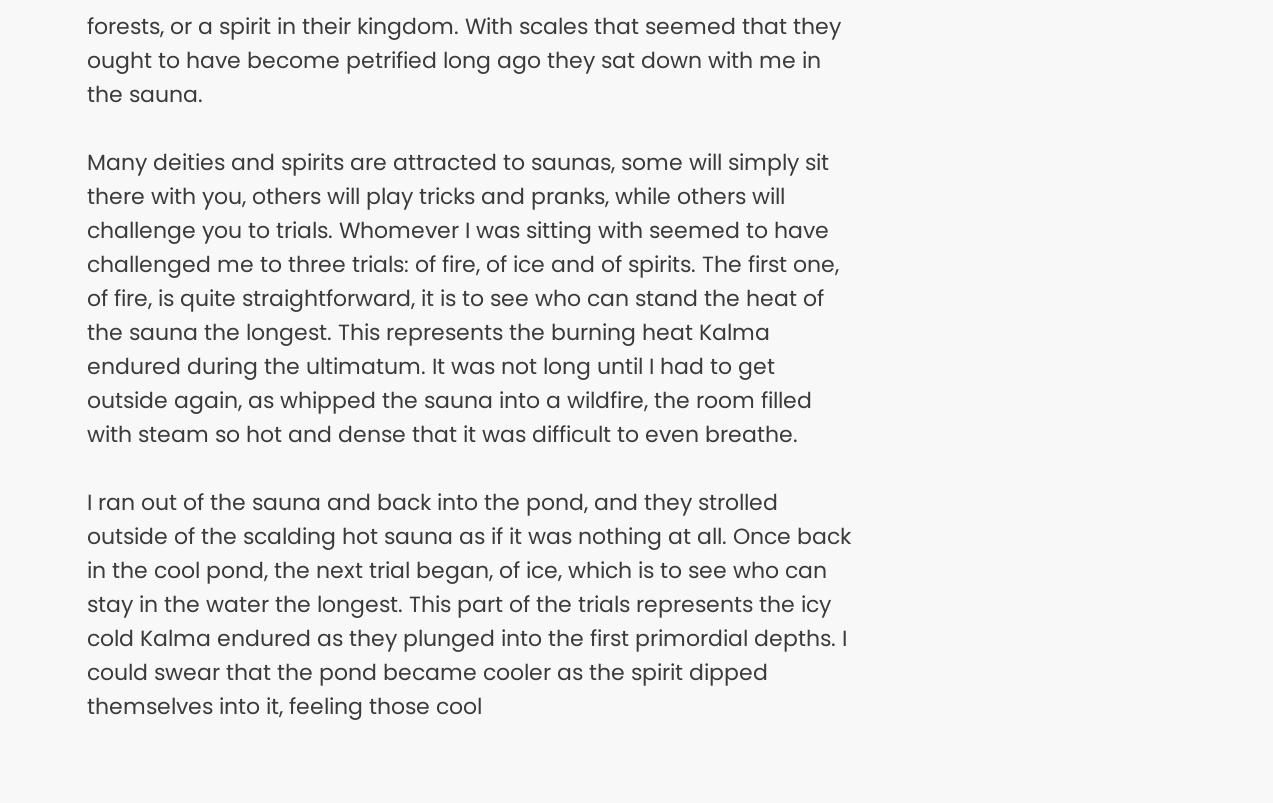forests, or a spirit in their kingdom. With scales that seemed that they ought to have become petrified long ago they sat down with me in the sauna.

Many deities and spirits are attracted to saunas, some will simply sit there with you, others will play tricks and pranks, while others will challenge you to trials. Whomever I was sitting with seemed to have challenged me to three trials: of fire, of ice and of spirits. The first one, of fire, is quite straightforward, it is to see who can stand the heat of the sauna the longest. This represents the burning heat Kalma endured during the ultimatum. It was not long until I had to get outside again, as whipped the sauna into a wildfire, the room filled with steam so hot and dense that it was difficult to even breathe.

I ran out of the sauna and back into the pond, and they strolled outside of the scalding hot sauna as if it was nothing at all. Once back in the cool pond, the next trial began, of ice, which is to see who can stay in the water the longest. This part of the trials represents the icy cold Kalma endured as they plunged into the first primordial depths. I could swear that the pond became cooler as the spirit dipped themselves into it, feeling those cool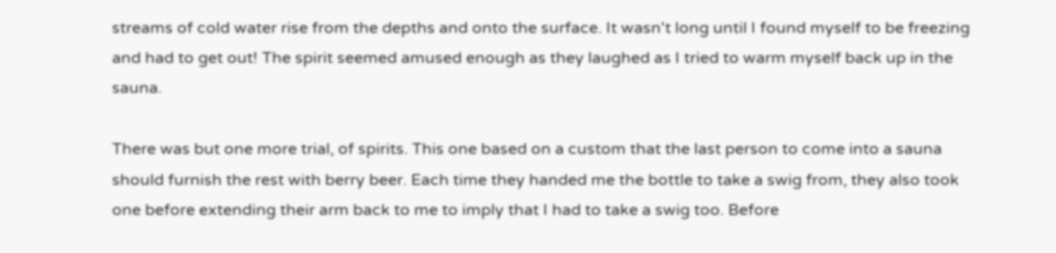streams of cold water rise from the depths and onto the surface. It wasn't long until I found myself to be freezing and had to get out! The spirit seemed amused enough as they laughed as I tried to warm myself back up in the sauna.

There was but one more trial, of spirits. This one based on a custom that the last person to come into a sauna should furnish the rest with berry beer. Each time they handed me the bottle to take a swig from, they also took one before extending their arm back to me to imply that I had to take a swig too. Before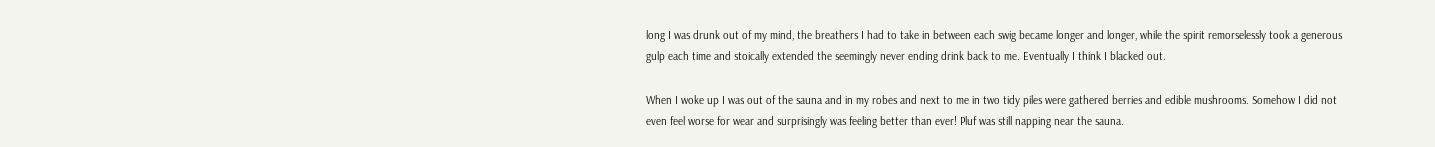long I was drunk out of my mind, the breathers I had to take in between each swig became longer and longer, while the spirit remorselessly took a generous gulp each time and stoically extended the seemingly never ending drink back to me. Eventually I think I blacked out.

When I woke up I was out of the sauna and in my robes and next to me in two tidy piles were gathered berries and edible mushrooms. Somehow I did not even feel worse for wear and surprisingly was feeling better than ever! Pluf was still napping near the sauna.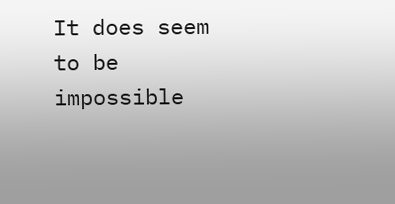It does seem to be impossible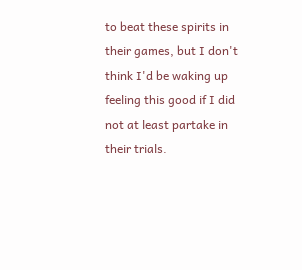to beat these spirits in their games, but I don't think I'd be waking up feeling this good if I did not at least partake in their trials.